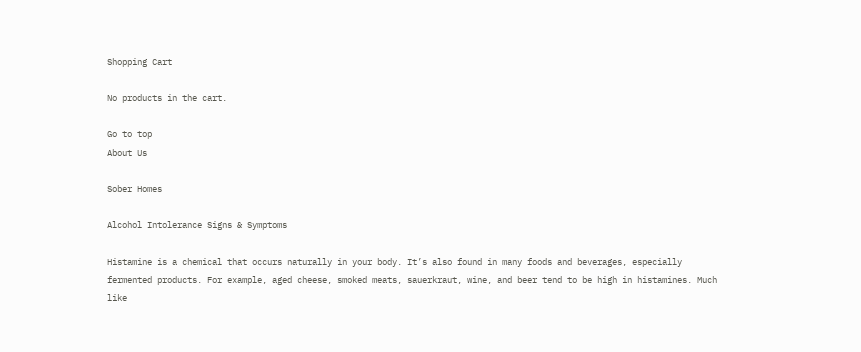Shopping Cart

No products in the cart.

Go to top
About Us

Sober Homes

Alcohol Intolerance Signs & Symptoms

Histamine is a chemical that occurs naturally in your body. It’s also found in many foods and beverages, especially fermented products. For example, aged cheese, smoked meats, sauerkraut, wine, and beer tend to be high in histamines. Much like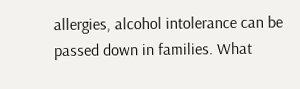allergies, alcohol intolerance can be passed down in families. What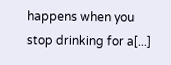happens when you stop drinking for a[...]